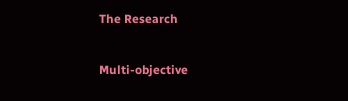The Research

Multi-objective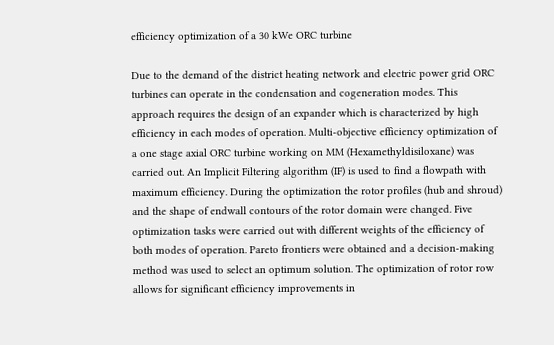efficiency optimization of a 30 kWe ORC turbine

Due to the demand of the district heating network and electric power grid ORC turbines can operate in the condensation and cogeneration modes. This approach requires the design of an expander which is characterized by high efficiency in each modes of operation. Multi-objective efficiency optimization of a one stage axial ORC turbine working on MM (Hexamethyldisiloxane) was carried out. An Implicit Filtering algorithm (IF) is used to find a flowpath with maximum efficiency. During the optimization the rotor profiles (hub and shroud) and the shape of endwall contours of the rotor domain were changed. Five optimization tasks were carried out with different weights of the efficiency of both modes of operation. Pareto frontiers were obtained and a decision-making method was used to select an optimum solution. The optimization of rotor row allows for significant efficiency improvements in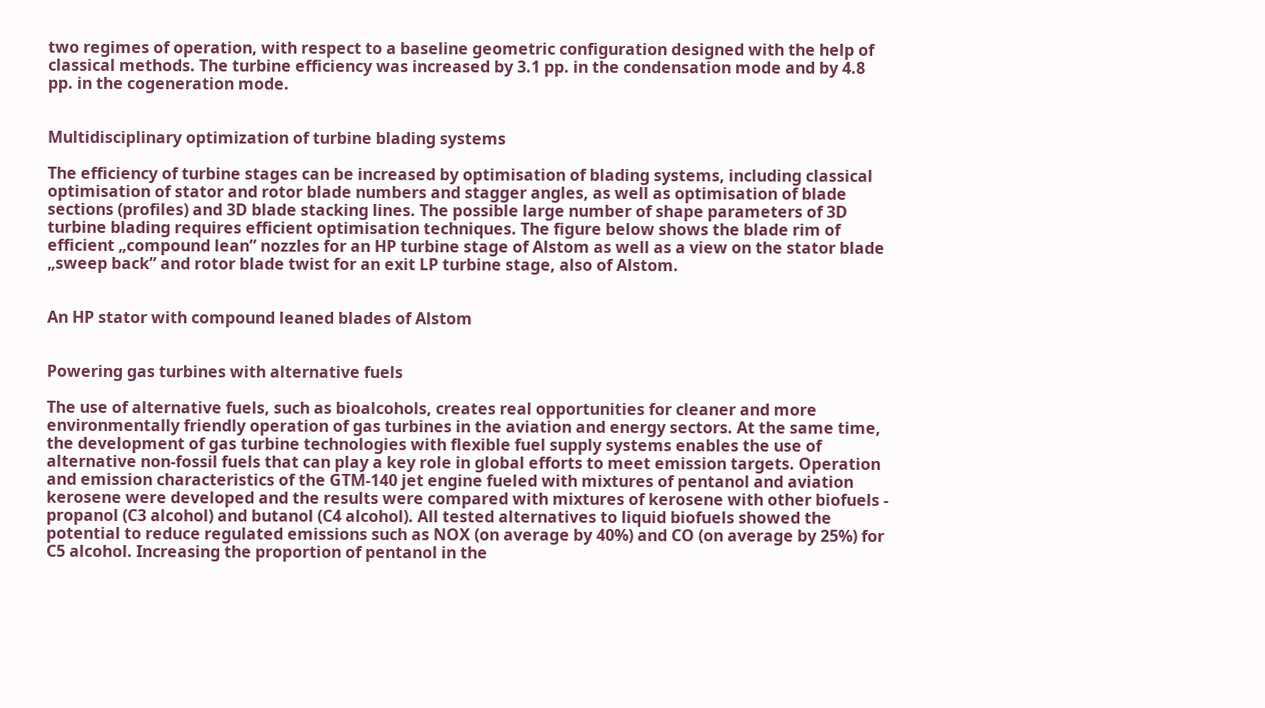two regimes of operation, with respect to a baseline geometric configuration designed with the help of classical methods. The turbine efficiency was increased by 3.1 pp. in the condensation mode and by 4.8 pp. in the cogeneration mode.


Multidisciplinary optimization of turbine blading systems

The efficiency of turbine stages can be increased by optimisation of blading systems, including classical optimisation of stator and rotor blade numbers and stagger angles, as well as optimisation of blade sections (profiles) and 3D blade stacking lines. The possible large number of shape parameters of 3D turbine blading requires efficient optimisation techniques. The figure below shows the blade rim of efficient „compound lean” nozzles for an HP turbine stage of Alstom as well as a view on the stator blade „sweep back” and rotor blade twist for an exit LP turbine stage, also of Alstom.


An HP stator with compound leaned blades of Alstom


Powering gas turbines with alternative fuels

The use of alternative fuels, such as bioalcohols, creates real opportunities for cleaner and more environmentally friendly operation of gas turbines in the aviation and energy sectors. At the same time, the development of gas turbine technologies with flexible fuel supply systems enables the use of alternative non-fossil fuels that can play a key role in global efforts to meet emission targets. Operation and emission characteristics of the GTM-140 jet engine fueled with mixtures of pentanol and aviation kerosene were developed and the results were compared with mixtures of kerosene with other biofuels - propanol (C3 alcohol) and butanol (C4 alcohol). All tested alternatives to liquid biofuels showed the potential to reduce regulated emissions such as NOX (on average by 40%) and CO (on average by 25%) for C5 alcohol. Increasing the proportion of pentanol in the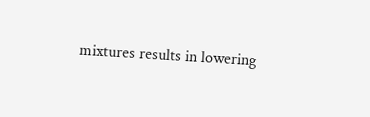mixtures results in lowering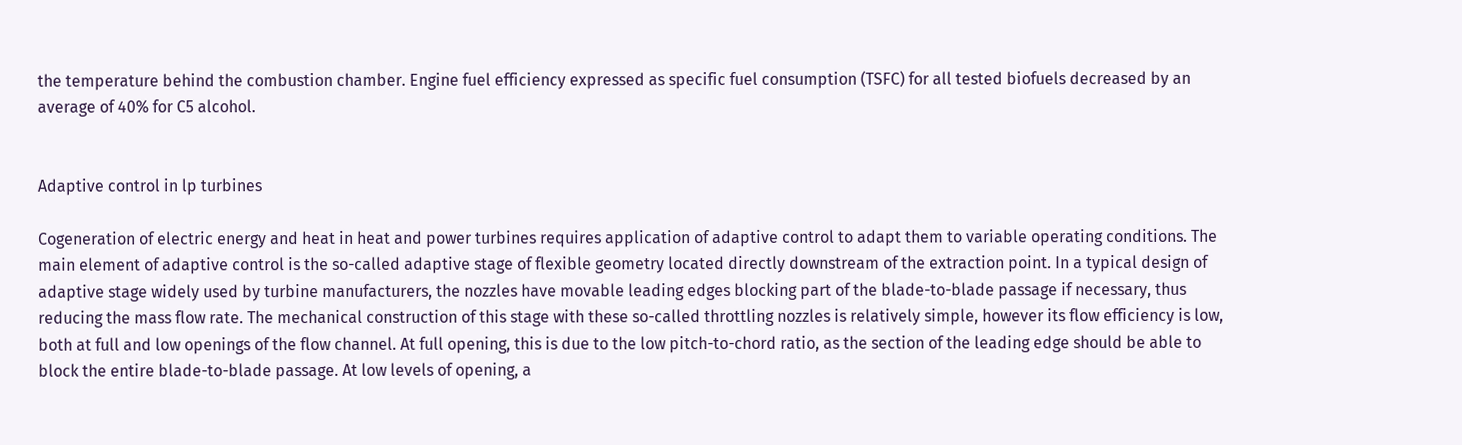the temperature behind the combustion chamber. Engine fuel efficiency expressed as specific fuel consumption (TSFC) for all tested biofuels decreased by an average of 40% for C5 alcohol.


Adaptive control in lp turbines

Cogeneration of electric energy and heat in heat and power turbines requires application of adaptive control to adapt them to variable operating conditions. The main element of adaptive control is the so-called adaptive stage of flexible geometry located directly downstream of the extraction point. In a typical design of adaptive stage widely used by turbine manufacturers, the nozzles have movable leading edges blocking part of the blade-to-blade passage if necessary, thus reducing the mass flow rate. The mechanical construction of this stage with these so-called throttling nozzles is relatively simple, however its flow efficiency is low, both at full and low openings of the flow channel. At full opening, this is due to the low pitch-to-chord ratio, as the section of the leading edge should be able to block the entire blade-to-blade passage. At low levels of opening, a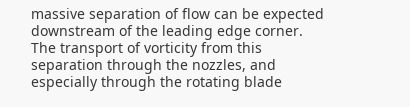massive separation of flow can be expected downstream of the leading edge corner. The transport of vorticity from this separation through the nozzles, and especially through the rotating blade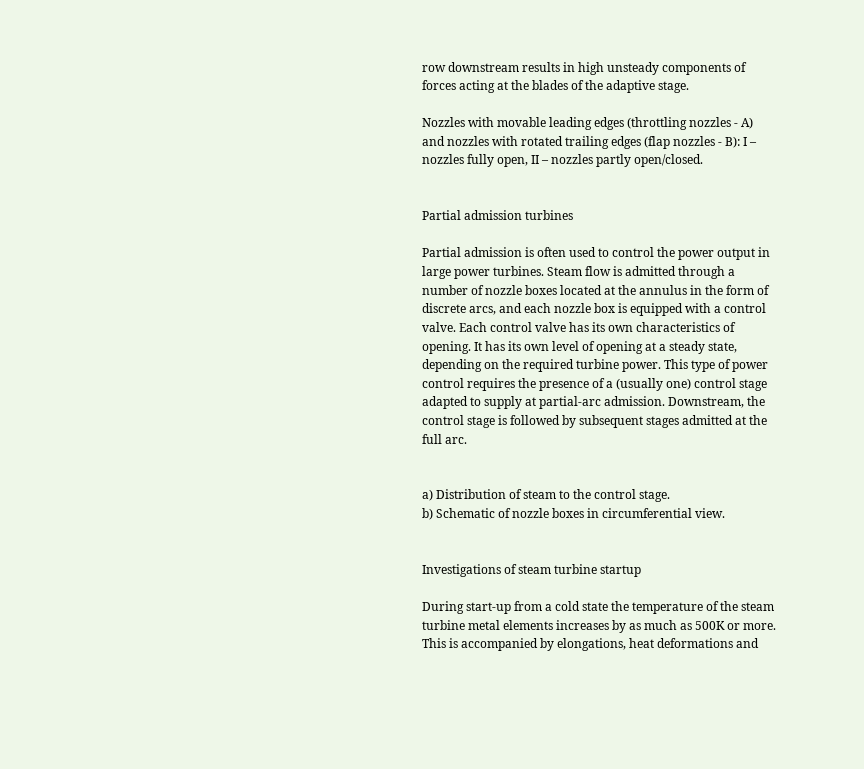row downstream results in high unsteady components of forces acting at the blades of the adaptive stage.

Nozzles with movable leading edges (throttling nozzles - A) and nozzles with rotated trailing edges (flap nozzles - B): I – nozzles fully open, II – nozzles partly open/closed.


Partial admission turbines

Partial admission is often used to control the power output in large power turbines. Steam flow is admitted through a number of nozzle boxes located at the annulus in the form of discrete arcs, and each nozzle box is equipped with a control valve. Each control valve has its own characteristics of opening. It has its own level of opening at a steady state, depending on the required turbine power. This type of power control requires the presence of a (usually one) control stage adapted to supply at partial-arc admission. Downstream, the control stage is followed by subsequent stages admitted at the full arc.


a) Distribution of steam to the control stage.
b) Schematic of nozzle boxes in circumferential view.


Investigations of steam turbine startup

During start-up from a cold state the temperature of the steam turbine metal elements increases by as much as 500K or more. This is accompanied by elongations, heat deformations and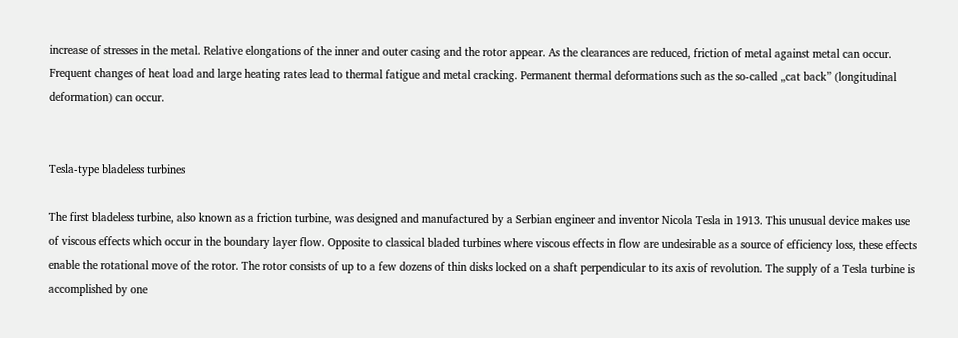increase of stresses in the metal. Relative elongations of the inner and outer casing and the rotor appear. As the clearances are reduced, friction of metal against metal can occur. Frequent changes of heat load and large heating rates lead to thermal fatigue and metal cracking. Permanent thermal deformations such as the so-called „cat back” (longitudinal deformation) can occur.


Tesla-type bladeless turbines

The first bladeless turbine, also known as a friction turbine, was designed and manufactured by a Serbian engineer and inventor Nicola Tesla in 1913. This unusual device makes use of viscous effects which occur in the boundary layer flow. Opposite to classical bladed turbines where viscous effects in flow are undesirable as a source of efficiency loss, these effects enable the rotational move of the rotor. The rotor consists of up to a few dozens of thin disks locked on a shaft perpendicular to its axis of revolution. The supply of a Tesla turbine is accomplished by one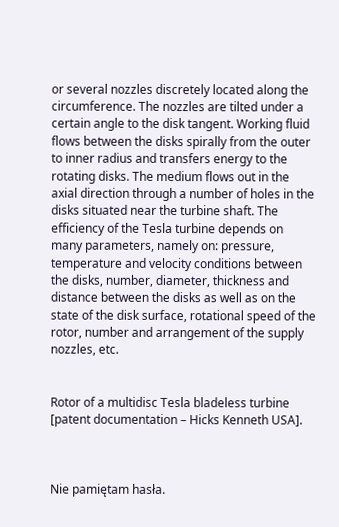or several nozzles discretely located along the circumference. The nozzles are tilted under a certain angle to the disk tangent. Working fluid flows between the disks spirally from the outer to inner radius and transfers energy to the rotating disks. The medium flows out in the axial direction through a number of holes in the disks situated near the turbine shaft. The efficiency of the Tesla turbine depends on many parameters, namely on: pressure, temperature and velocity conditions between the disks, number, diameter, thickness and distance between the disks as well as on the state of the disk surface, rotational speed of the rotor, number and arrangement of the supply nozzles, etc.


Rotor of a multidisc Tesla bladeless turbine
[patent documentation – Hicks Kenneth USA].



Nie pamiętam hasła.